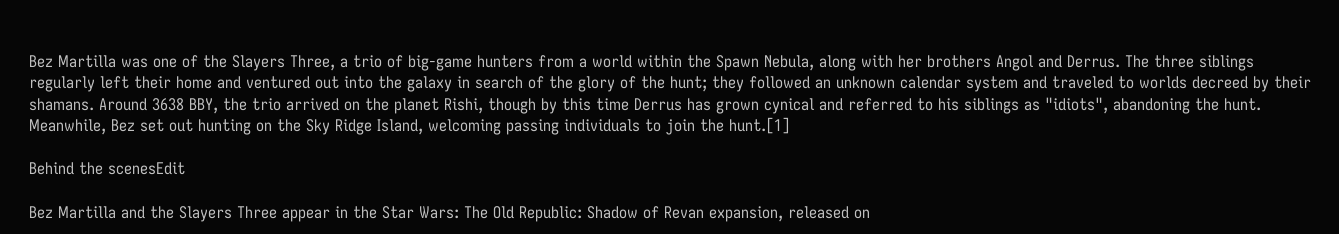Bez Martilla was one of the Slayers Three, a trio of big-game hunters from a world within the Spawn Nebula, along with her brothers Angol and Derrus. The three siblings regularly left their home and ventured out into the galaxy in search of the glory of the hunt; they followed an unknown calendar system and traveled to worlds decreed by their shamans. Around 3638 BBY, the trio arrived on the planet Rishi, though by this time Derrus has grown cynical and referred to his siblings as "idiots", abandoning the hunt. Meanwhile, Bez set out hunting on the Sky Ridge Island, welcoming passing individuals to join the hunt.[1]

Behind the scenesEdit

Bez Martilla and the Slayers Three appear in the Star Wars: The Old Republic: Shadow of Revan expansion, released on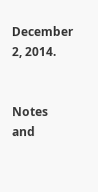December 2, 2014.


Notes and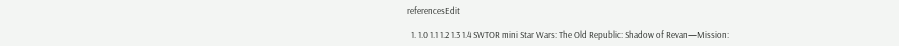referencesEdit

  1. 1.0 1.1 1.2 1.3 1.4 SWTOR mini Star Wars: The Old Republic: Shadow of Revan—Mission: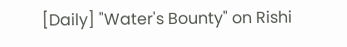[Daily] "Water's Bounty" on Rishi